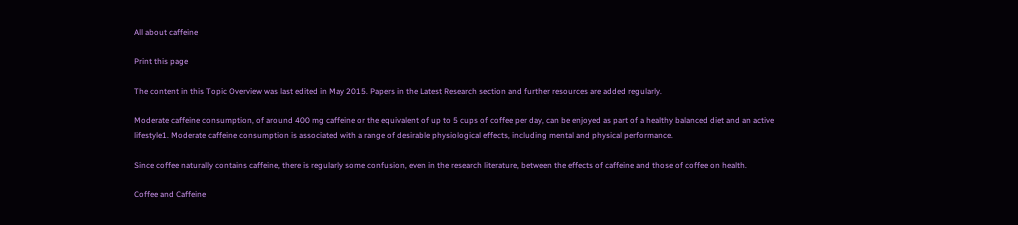All about caffeine

Print this page

The content in this Topic Overview was last edited in May 2015. Papers in the Latest Research section and further resources are added regularly.

Moderate caffeine consumption, of around 400 mg caffeine or the equivalent of up to 5 cups of coffee per day, can be enjoyed as part of a healthy balanced diet and an active lifestyle1. Moderate caffeine consumption is associated with a range of desirable physiological effects, including mental and physical performance.

Since coffee naturally contains caffeine, there is regularly some confusion, even in the research literature, between the effects of caffeine and those of coffee on health.

Coffee and Caffeine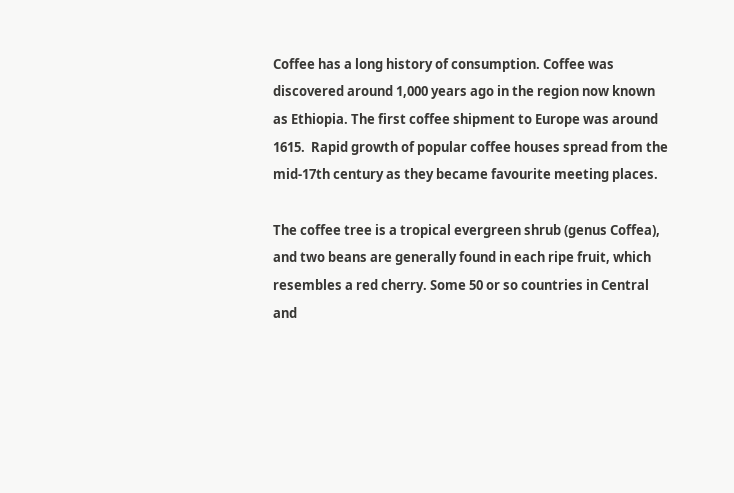Coffee has a long history of consumption. Coffee was discovered around 1,000 years ago in the region now known as Ethiopia. The first coffee shipment to Europe was around 1615.  Rapid growth of popular coffee houses spread from the mid-17th century as they became favourite meeting places.

The coffee tree is a tropical evergreen shrub (genus Coffea), and two beans are generally found in each ripe fruit, which resembles a red cherry. Some 50 or so countries in Central and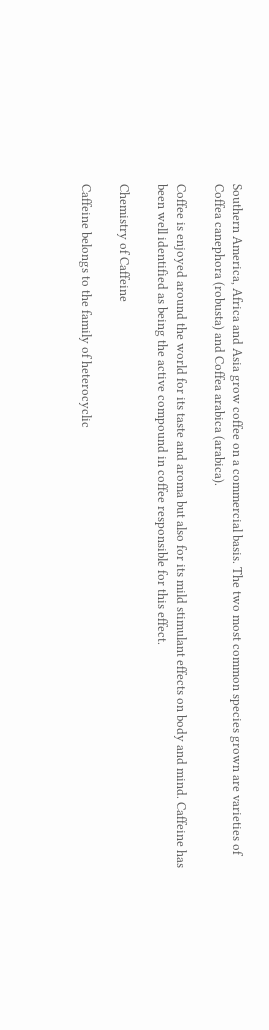Southern America, Africa and Asia grow coffee on a commercial basis. The two most common species grown are varieties of Coffea canephora (robusta) and Coffea arabica (arabica).

Coffee is enjoyed around the world for its taste and aroma but also for its mild stimulant effects on body and mind. Caffeine has been well identified as being the active compound in coffee responsible for this effect.

Chemistry of Caffeine

Caffeine belongs to the family of heterocyclic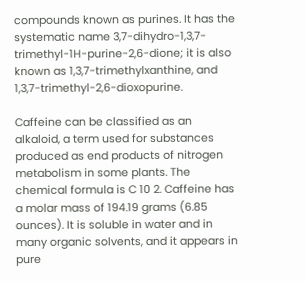compounds known as purines. It has the systematic name 3,7-dihydro-1,3,7-trimethyl-1H-purine-2,6-dione; it is also known as 1,3,7-trimethylxanthine, and 1,3,7-trimethyl-2,6-dioxopurine.

Caffeine can be classified as an alkaloid, a term used for substances produced as end products of nitrogen metabolism in some plants. The chemical formula is C 10 2. Caffeine has a molar mass of 194.19 grams (6.85 ounces). It is soluble in water and in many organic solvents, and it appears in pure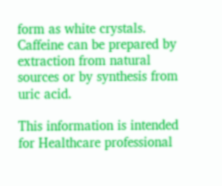form as white crystals. Caffeine can be prepared by extraction from natural sources or by synthesis from uric acid.

This information is intended for Healthcare professional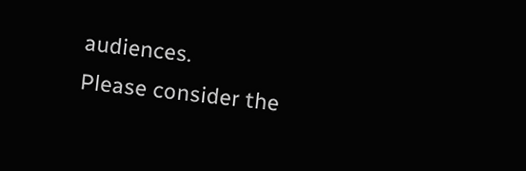audiences.
Please consider the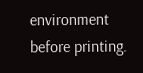environment before printing.